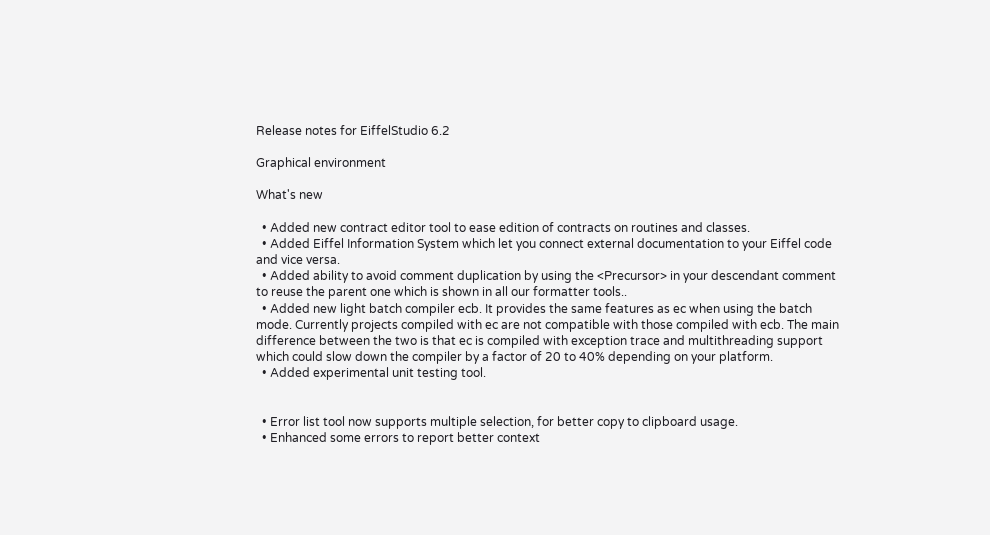Release notes for EiffelStudio 6.2

Graphical environment

What's new

  • Added new contract editor tool to ease edition of contracts on routines and classes.
  • Added Eiffel Information System which let you connect external documentation to your Eiffel code and vice versa.
  • Added ability to avoid comment duplication by using the <Precursor> in your descendant comment to reuse the parent one which is shown in all our formatter tools..
  • Added new light batch compiler ecb. It provides the same features as ec when using the batch mode. Currently projects compiled with ec are not compatible with those compiled with ecb. The main difference between the two is that ec is compiled with exception trace and multithreading support which could slow down the compiler by a factor of 20 to 40% depending on your platform.
  • Added experimental unit testing tool.


  • Error list tool now supports multiple selection, for better copy to clipboard usage.
  • Enhanced some errors to report better context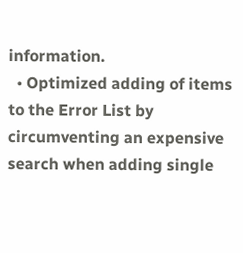information.
  • Optimized adding of items to the Error List by circumventing an expensive search when adding single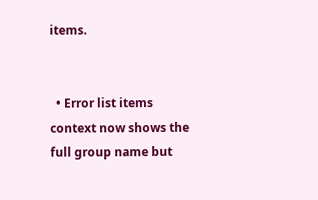items.


  • Error list items context now shows the full group name but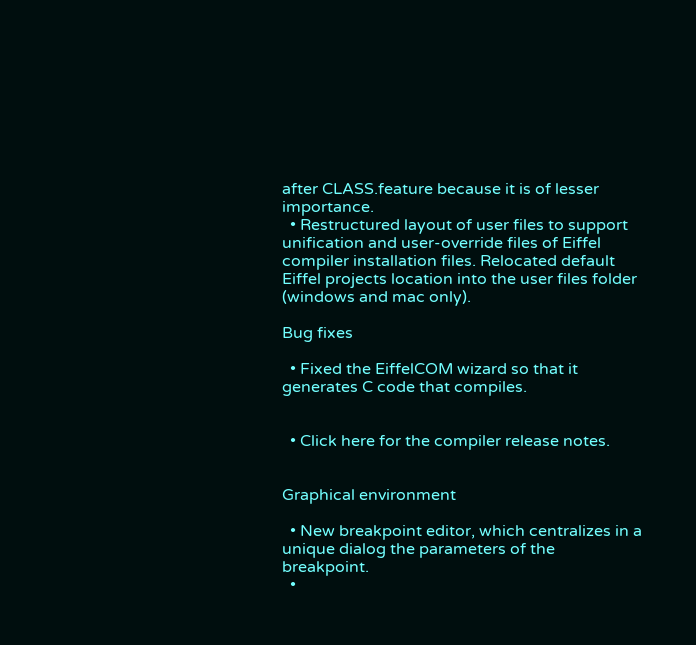after CLASS.feature because it is of lesser importance.
  • Restructured layout of user files to support unification and user-override files of Eiffel compiler installation files. Relocated default Eiffel projects location into the user files folder (windows and mac only).

Bug fixes

  • Fixed the EiffelCOM wizard so that it generates C code that compiles.


  • Click here for the compiler release notes.


Graphical environment

  • New breakpoint editor, which centralizes in a unique dialog the parameters of the breakpoint.
  •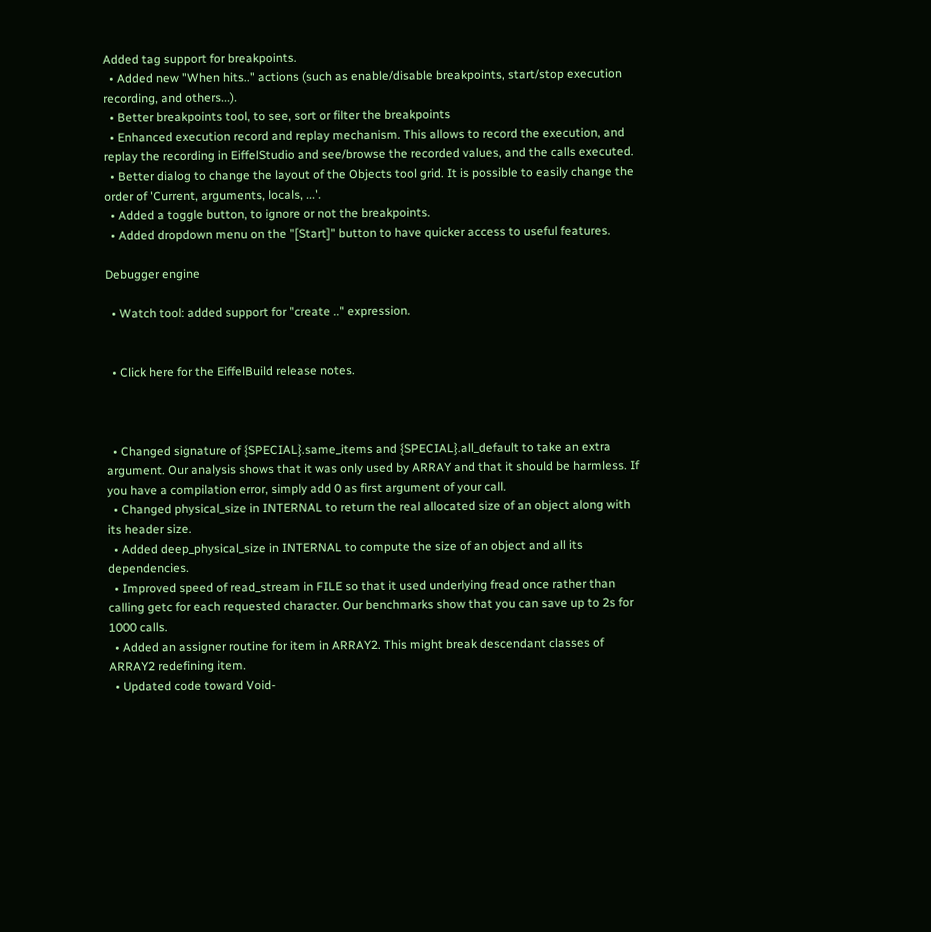Added tag support for breakpoints.
  • Added new "When hits.." actions (such as enable/disable breakpoints, start/stop execution recording, and others...).
  • Better breakpoints tool, to see, sort or filter the breakpoints
  • Enhanced execution record and replay mechanism. This allows to record the execution, and replay the recording in EiffelStudio and see/browse the recorded values, and the calls executed.
  • Better dialog to change the layout of the Objects tool grid. It is possible to easily change the order of 'Current, arguments, locals, ...'.
  • Added a toggle button, to ignore or not the breakpoints.
  • Added dropdown menu on the "[Start]" button to have quicker access to useful features.

Debugger engine

  • Watch tool: added support for "create .." expression.


  • Click here for the EiffelBuild release notes.



  • Changed signature of {SPECIAL}.same_items and {SPECIAL}.all_default to take an extra argument. Our analysis shows that it was only used by ARRAY and that it should be harmless. If you have a compilation error, simply add 0 as first argument of your call.
  • Changed physical_size in INTERNAL to return the real allocated size of an object along with its header size.
  • Added deep_physical_size in INTERNAL to compute the size of an object and all its dependencies.
  • Improved speed of read_stream in FILE so that it used underlying fread once rather than calling getc for each requested character. Our benchmarks show that you can save up to 2s for 1000 calls.
  • Added an assigner routine for item in ARRAY2. This might break descendant classes of ARRAY2 redefining item.
  • Updated code toward Void-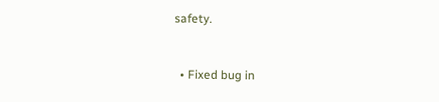safety.


  • Fixed bug in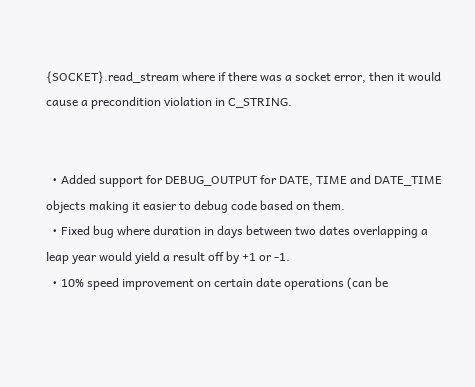{SOCKET}.read_stream where if there was a socket error, then it would cause a precondition violation in C_STRING.


  • Added support for DEBUG_OUTPUT for DATE, TIME and DATE_TIME objects making it easier to debug code based on them.
  • Fixed bug where duration in days between two dates overlapping a leap year would yield a result off by +1 or -1.
  • 10% speed improvement on certain date operations (can be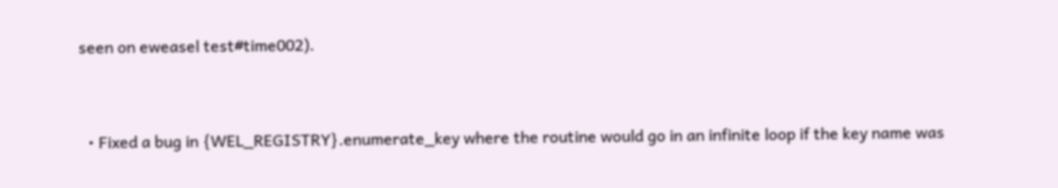seen on eweasel test#time002).



  • Fixed a bug in {WEL_REGISTRY}.enumerate_key where the routine would go in an infinite loop if the key name was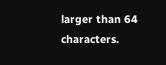larger than 64 characters.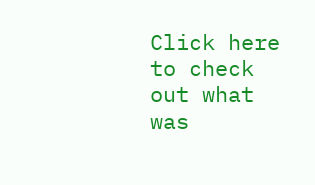Click here to check out what was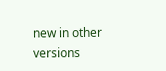new in other versions